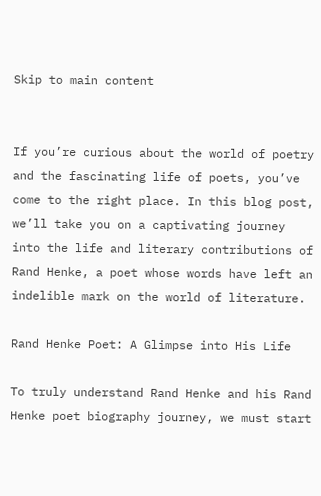Skip to main content


If you’re curious about the world of poetry and the fascinating life of poets, you’ve come to the right place. In this blog post, we’ll take you on a captivating journey into the life and literary contributions of Rand Henke, a poet whose words have left an indelible mark on the world of literature.

Rand Henke Poet: A Glimpse into His Life

To truly understand Rand Henke and his Rand Henke poet biography journey, we must start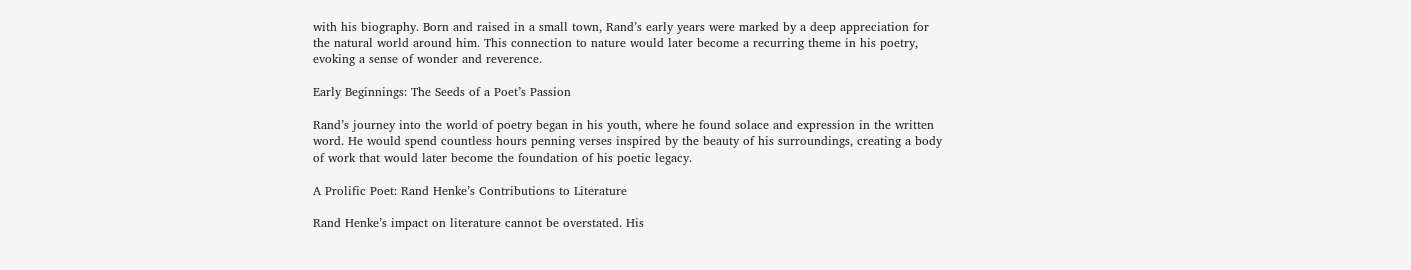with his biography. Born and raised in a small town, Rand’s early years were marked by a deep appreciation for the natural world around him. This connection to nature would later become a recurring theme in his poetry, evoking a sense of wonder and reverence.

Early Beginnings: The Seeds of a Poet’s Passion

Rand’s journey into the world of poetry began in his youth, where he found solace and expression in the written word. He would spend countless hours penning verses inspired by the beauty of his surroundings, creating a body of work that would later become the foundation of his poetic legacy.

A Prolific Poet: Rand Henke’s Contributions to Literature

Rand Henke’s impact on literature cannot be overstated. His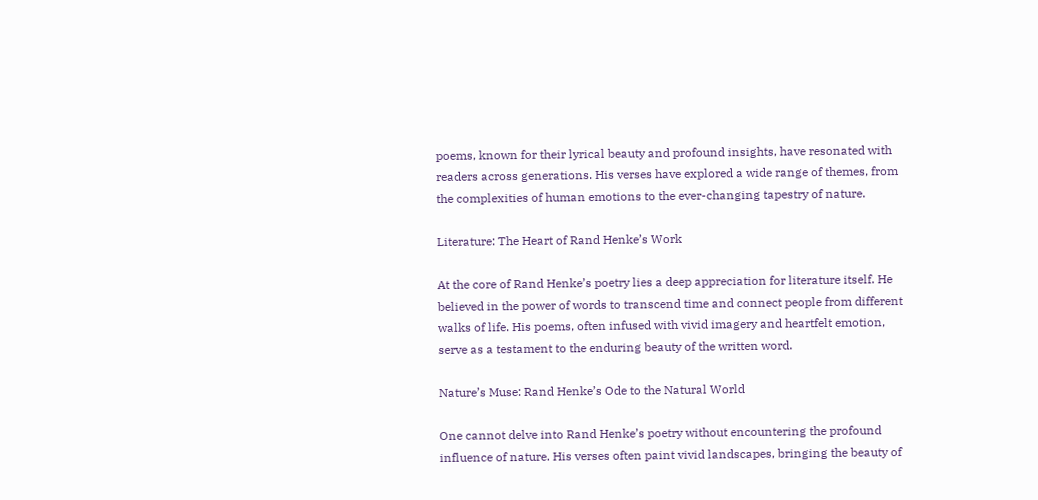poems, known for their lyrical beauty and profound insights, have resonated with readers across generations. His verses have explored a wide range of themes, from the complexities of human emotions to the ever-changing tapestry of nature.

Literature: The Heart of Rand Henke’s Work

At the core of Rand Henke’s poetry lies a deep appreciation for literature itself. He believed in the power of words to transcend time and connect people from different walks of life. His poems, often infused with vivid imagery and heartfelt emotion, serve as a testament to the enduring beauty of the written word.

Nature’s Muse: Rand Henke’s Ode to the Natural World

One cannot delve into Rand Henke’s poetry without encountering the profound influence of nature. His verses often paint vivid landscapes, bringing the beauty of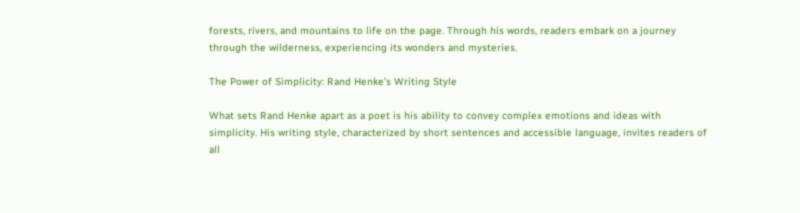forests, rivers, and mountains to life on the page. Through his words, readers embark on a journey through the wilderness, experiencing its wonders and mysteries.

The Power of Simplicity: Rand Henke’s Writing Style

What sets Rand Henke apart as a poet is his ability to convey complex emotions and ideas with simplicity. His writing style, characterized by short sentences and accessible language, invites readers of all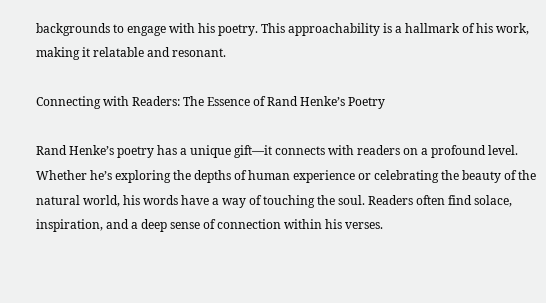backgrounds to engage with his poetry. This approachability is a hallmark of his work, making it relatable and resonant.

Connecting with Readers: The Essence of Rand Henke’s Poetry

Rand Henke’s poetry has a unique gift—it connects with readers on a profound level. Whether he’s exploring the depths of human experience or celebrating the beauty of the natural world, his words have a way of touching the soul. Readers often find solace, inspiration, and a deep sense of connection within his verses.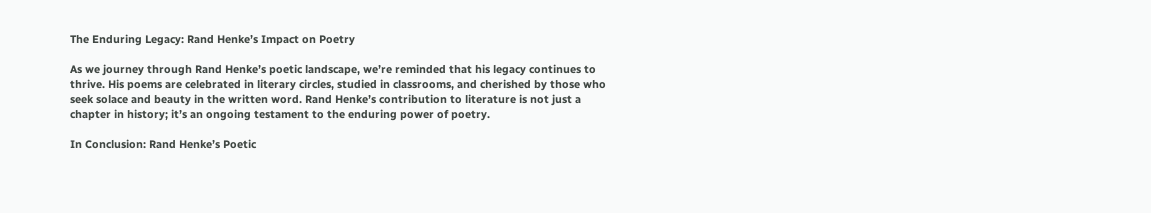The Enduring Legacy: Rand Henke’s Impact on Poetry

As we journey through Rand Henke’s poetic landscape, we’re reminded that his legacy continues to thrive. His poems are celebrated in literary circles, studied in classrooms, and cherished by those who seek solace and beauty in the written word. Rand Henke’s contribution to literature is not just a chapter in history; it’s an ongoing testament to the enduring power of poetry.

In Conclusion: Rand Henke’s Poetic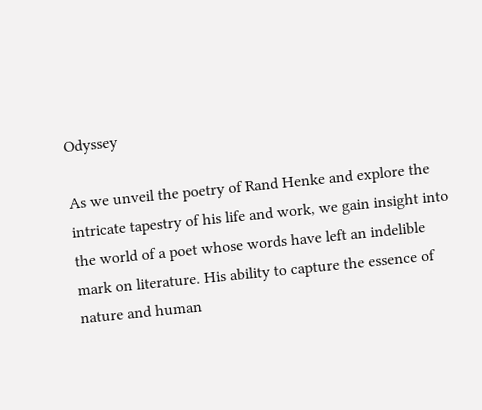Odyssey

As we unveil the poetry of Rand Henke and explore the intricate tapestry of his life and work, we gain insight into the world of a poet whose words have left an indelible mark on literature. His ability to capture the essence of nature and human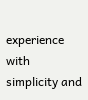experience with simplicity and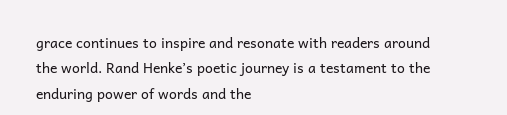grace continues to inspire and resonate with readers around the world. Rand Henke’s poetic journey is a testament to the enduring power of words and the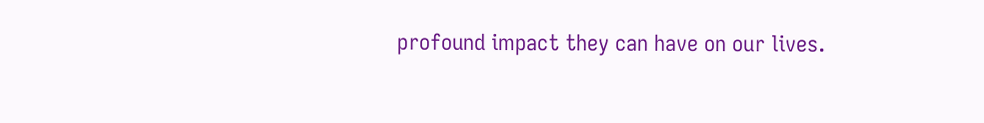profound impact they can have on our lives.